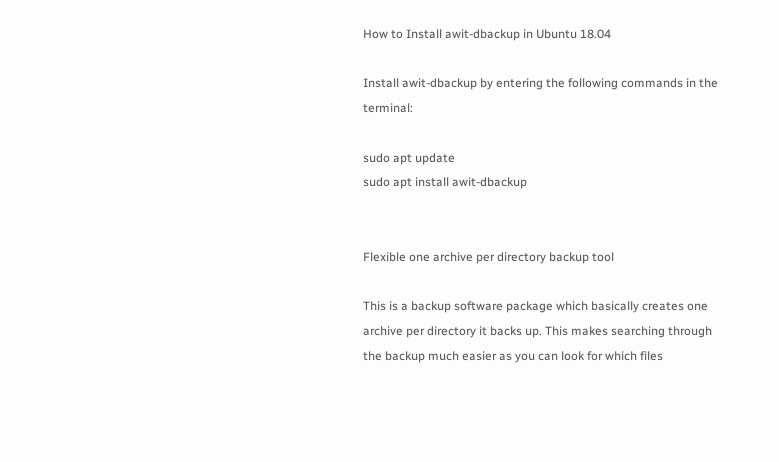How to Install awit-dbackup in Ubuntu 18.04

Install awit-dbackup by entering the following commands in the terminal:

sudo apt update
sudo apt install awit-dbackup


Flexible one archive per directory backup tool

This is a backup software package which basically creates one archive per directory it backs up. This makes searching through the backup much easier as you can look for which files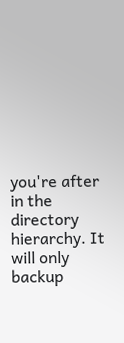you're after in the directory hierarchy. It will only backup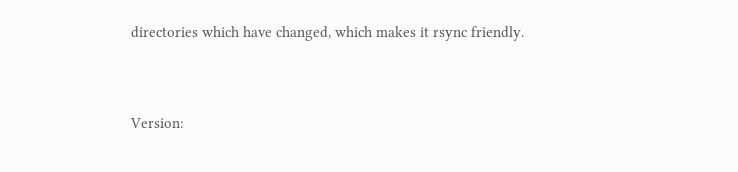directories which have changed, which makes it rsync friendly.


Version: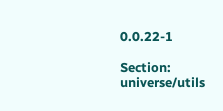0.0.22-1

Section: universe/utils